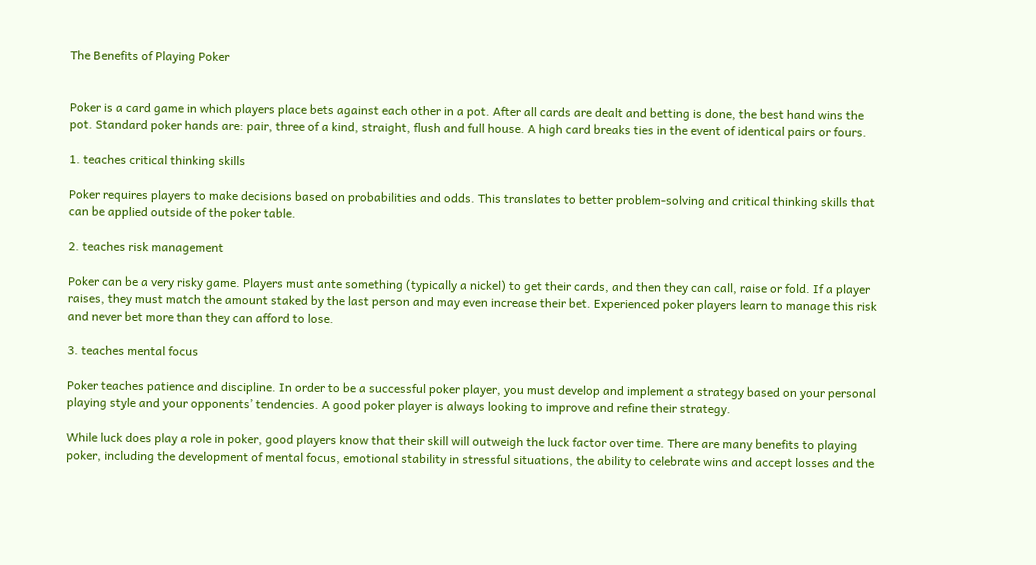The Benefits of Playing Poker


Poker is a card game in which players place bets against each other in a pot. After all cards are dealt and betting is done, the best hand wins the pot. Standard poker hands are: pair, three of a kind, straight, flush and full house. A high card breaks ties in the event of identical pairs or fours.

1. teaches critical thinking skills

Poker requires players to make decisions based on probabilities and odds. This translates to better problem-solving and critical thinking skills that can be applied outside of the poker table.

2. teaches risk management

Poker can be a very risky game. Players must ante something (typically a nickel) to get their cards, and then they can call, raise or fold. If a player raises, they must match the amount staked by the last person and may even increase their bet. Experienced poker players learn to manage this risk and never bet more than they can afford to lose.

3. teaches mental focus

Poker teaches patience and discipline. In order to be a successful poker player, you must develop and implement a strategy based on your personal playing style and your opponents’ tendencies. A good poker player is always looking to improve and refine their strategy.

While luck does play a role in poker, good players know that their skill will outweigh the luck factor over time. There are many benefits to playing poker, including the development of mental focus, emotional stability in stressful situations, the ability to celebrate wins and accept losses and the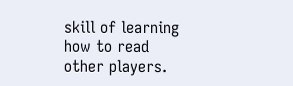skill of learning how to read other players.